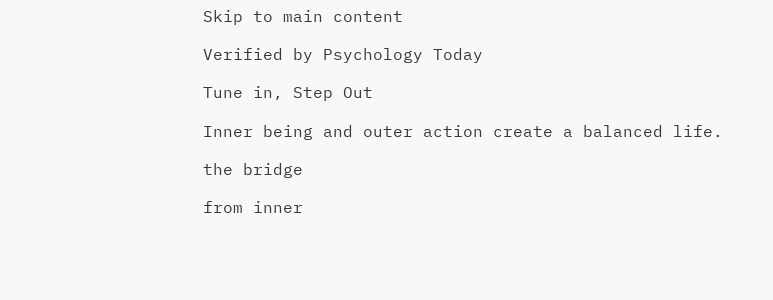Skip to main content

Verified by Psychology Today

Tune in, Step Out

Inner being and outer action create a balanced life.

the bridge

from inner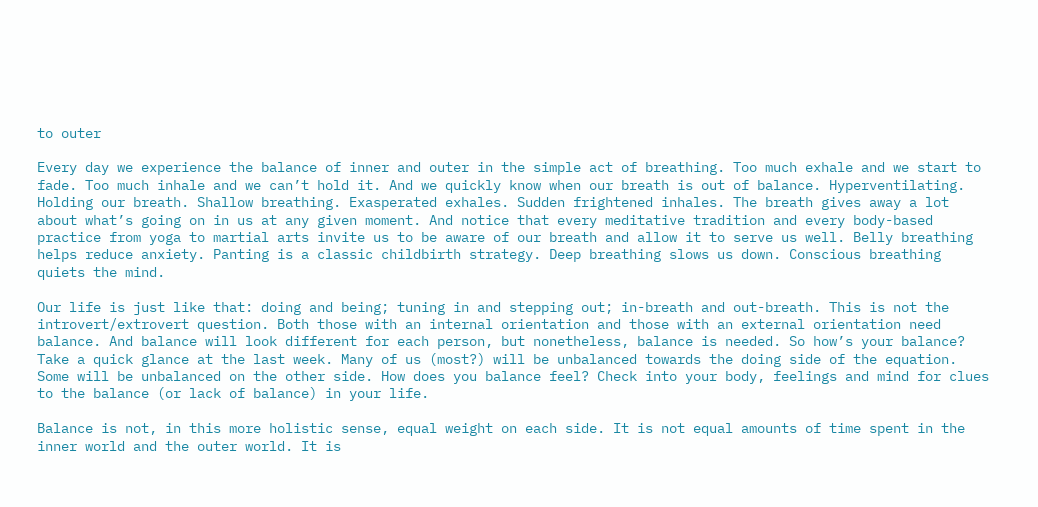to outer

Every day we experience the balance of inner and outer in the simple act of breathing. Too much exhale and we start to fade. Too much inhale and we can’t hold it. And we quickly know when our breath is out of balance. Hyperventilating. Holding our breath. Shallow breathing. Exasperated exhales. Sudden frightened inhales. The breath gives away a lot about what’s going on in us at any given moment. And notice that every meditative tradition and every body-based practice from yoga to martial arts invite us to be aware of our breath and allow it to serve us well. Belly breathing helps reduce anxiety. Panting is a classic childbirth strategy. Deep breathing slows us down. Conscious breathing quiets the mind.

Our life is just like that: doing and being; tuning in and stepping out; in-breath and out-breath. This is not the introvert/extrovert question. Both those with an internal orientation and those with an external orientation need balance. And balance will look different for each person, but nonetheless, balance is needed. So how’s your balance? Take a quick glance at the last week. Many of us (most?) will be unbalanced towards the doing side of the equation. Some will be unbalanced on the other side. How does you balance feel? Check into your body, feelings and mind for clues to the balance (or lack of balance) in your life.

Balance is not, in this more holistic sense, equal weight on each side. It is not equal amounts of time spent in the inner world and the outer world. It is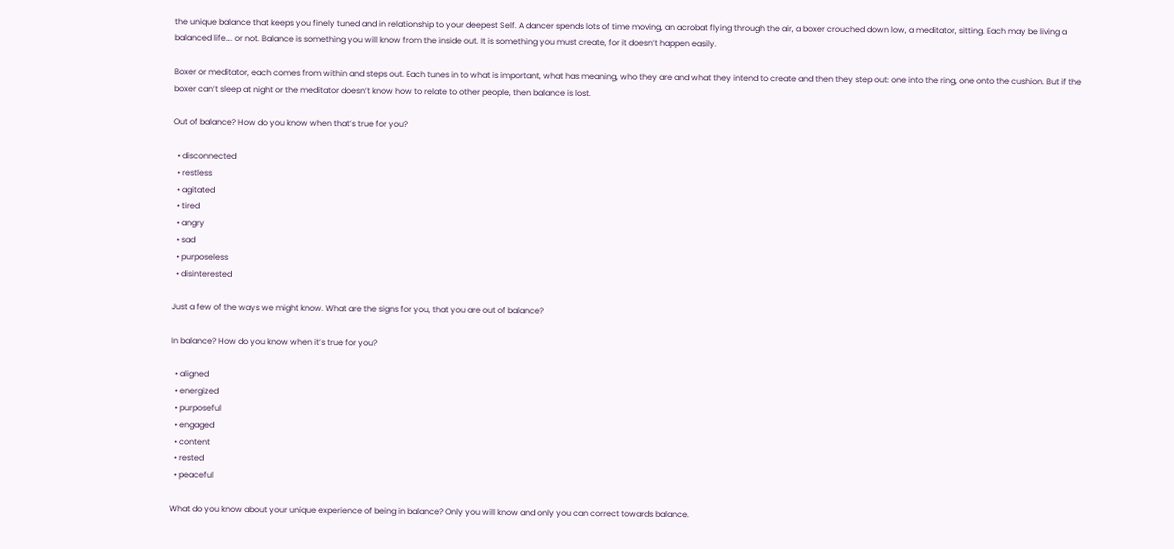the unique balance that keeps you finely tuned and in relationship to your deepest Self. A dancer spends lots of time moving, an acrobat flying through the air, a boxer crouched down low, a meditator, sitting. Each may be living a balanced life…. or not. Balance is something you will know from the inside out. It is something you must create, for it doesn’t happen easily.

Boxer or meditator, each comes from within and steps out. Each tunes in to what is important, what has meaning, who they are and what they intend to create and then they step out: one into the ring, one onto the cushion. But if the boxer can’t sleep at night or the meditator doesn’t know how to relate to other people, then balance is lost.

Out of balance? How do you know when that’s true for you?

  • disconnected
  • restless
  • agitated
  • tired
  • angry
  • sad
  • purposeless
  • disinterested

Just a few of the ways we might know. What are the signs for you, that you are out of balance?

In balance? How do you know when it’s true for you?

  • aligned
  • energized
  • purposeful
  • engaged
  • content
  • rested
  • peaceful

What do you know about your unique experience of being in balance? Only you will know and only you can correct towards balance.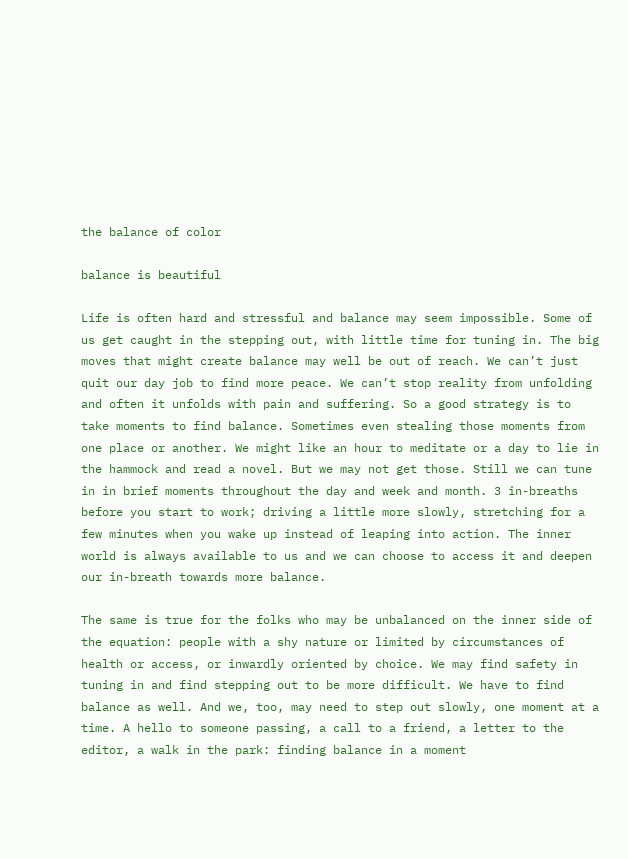the balance of color

balance is beautiful

Life is often hard and stressful and balance may seem impossible. Some of us get caught in the stepping out, with little time for tuning in. The big moves that might create balance may well be out of reach. We can’t just quit our day job to find more peace. We can’t stop reality from unfolding and often it unfolds with pain and suffering. So a good strategy is to take moments to find balance. Sometimes even stealing those moments from one place or another. We might like an hour to meditate or a day to lie in the hammock and read a novel. But we may not get those. Still we can tune in in brief moments throughout the day and week and month. 3 in-breaths before you start to work; driving a little more slowly, stretching for a few minutes when you wake up instead of leaping into action. The inner world is always available to us and we can choose to access it and deepen our in-breath towards more balance.

The same is true for the folks who may be unbalanced on the inner side of the equation: people with a shy nature or limited by circumstances of health or access, or inwardly oriented by choice. We may find safety in tuning in and find stepping out to be more difficult. We have to find balance as well. And we, too, may need to step out slowly, one moment at a time. A hello to someone passing, a call to a friend, a letter to the editor, a walk in the park: finding balance in a moment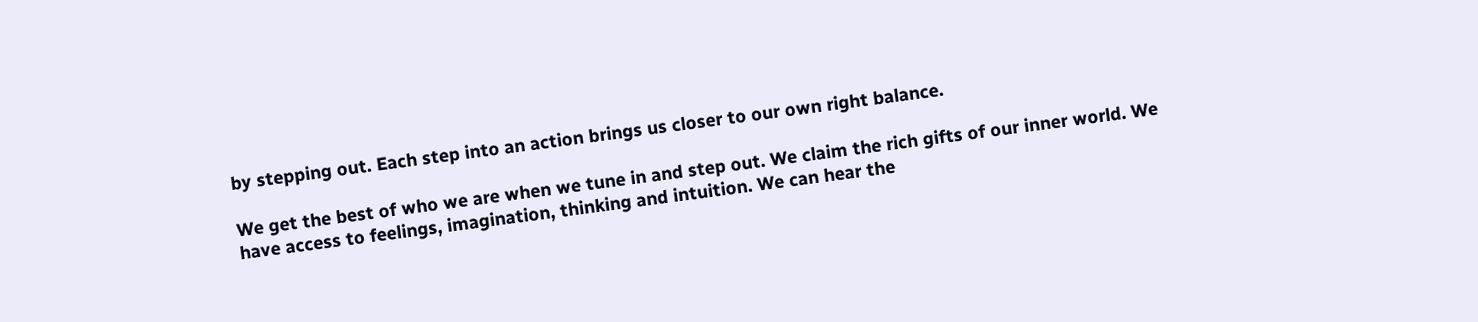by stepping out. Each step into an action brings us closer to our own right balance.

We get the best of who we are when we tune in and step out. We claim the rich gifts of our inner world. We have access to feelings, imagination, thinking and intuition. We can hear the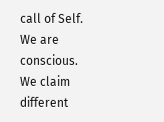call of Self. We are conscious. We claim different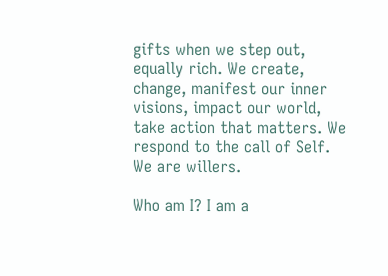gifts when we step out, equally rich. We create, change, manifest our inner visions, impact our world, take action that matters. We respond to the call of Self. We are willers.

Who am I? I am a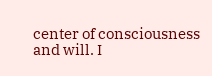center of consciousness and will. I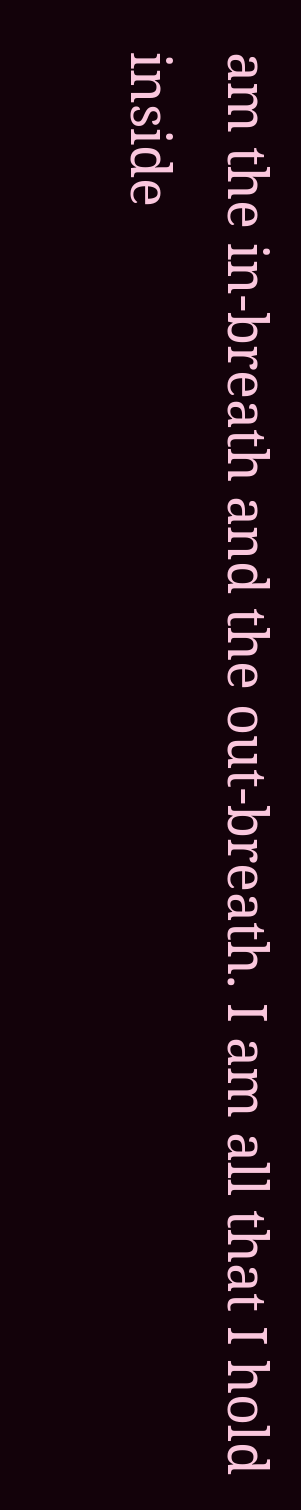am the in-breath and the out-breath. I am all that I hold inside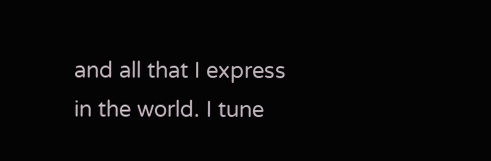and all that I express in the world. I tune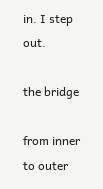in. I step out.

the bridge

from inner to outer